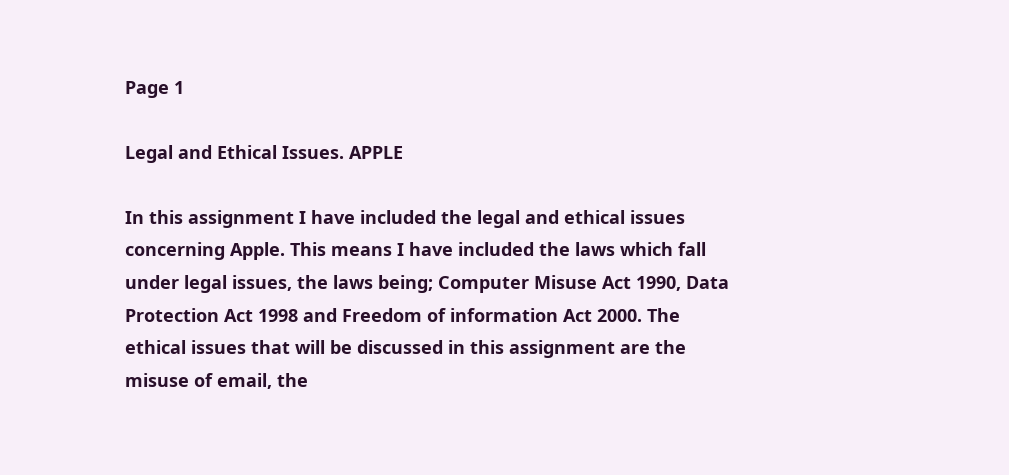Page 1

Legal and Ethical Issues. APPLE

In this assignment I have included the legal and ethical issues concerning Apple. This means I have included the laws which fall under legal issues, the laws being; Computer Misuse Act 1990, Data Protection Act 1998 and Freedom of information Act 2000. The ethical issues that will be discussed in this assignment are the misuse of email, the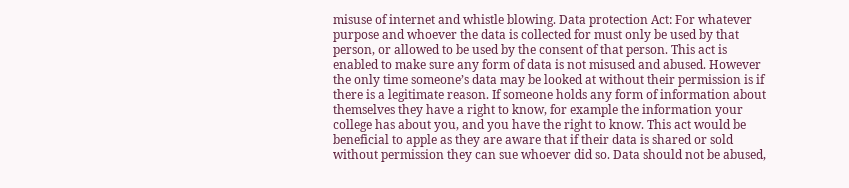misuse of internet and whistle blowing. Data protection Act: For whatever purpose and whoever the data is collected for must only be used by that person, or allowed to be used by the consent of that person. This act is enabled to make sure any form of data is not misused and abused. However the only time someone’s data may be looked at without their permission is if there is a legitimate reason. If someone holds any form of information about themselves they have a right to know, for example the information your college has about you, and you have the right to know. This act would be beneficial to apple as they are aware that if their data is shared or sold without permission they can sue whoever did so. Data should not be abused,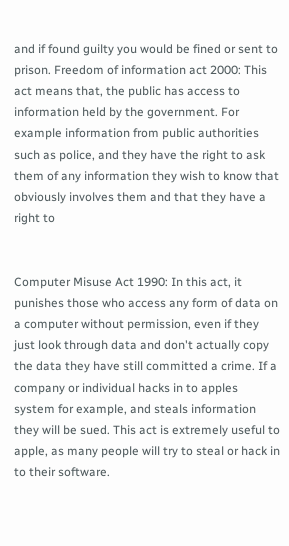and if found guilty you would be fined or sent to prison. Freedom of information act 2000: This act means that, the public has access to information held by the government. For example information from public authorities such as police, and they have the right to ask them of any information they wish to know that obviously involves them and that they have a right to


Computer Misuse Act 1990: In this act, it punishes those who access any form of data on a computer without permission, even if they just look through data and don't actually copy the data they have still committed a crime. If a company or individual hacks in to apples system for example, and steals information they will be sued. This act is extremely useful to apple, as many people will try to steal or hack in to their software.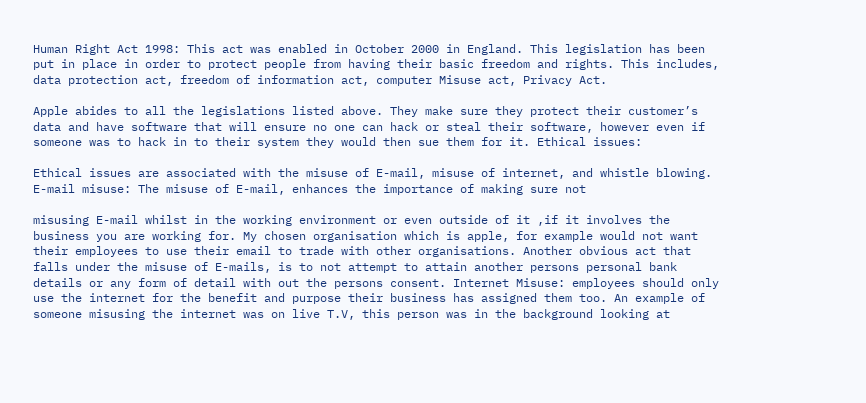Human Right Act 1998: This act was enabled in October 2000 in England. This legislation has been put in place in order to protect people from having their basic freedom and rights. This includes, data protection act, freedom of information act, computer Misuse act, Privacy Act.

Apple abides to all the legislations listed above. They make sure they protect their customer’s data and have software that will ensure no one can hack or steal their software, however even if someone was to hack in to their system they would then sue them for it. Ethical issues:

Ethical issues are associated with the misuse of E-mail, misuse of internet, and whistle blowing. E-mail misuse: The misuse of E-mail, enhances the importance of making sure not

misusing E-mail whilst in the working environment or even outside of it ,if it involves the business you are working for. My chosen organisation which is apple, for example would not want their employees to use their email to trade with other organisations. Another obvious act that falls under the misuse of E-mails, is to not attempt to attain another persons personal bank details or any form of detail with out the persons consent. Internet Misuse: employees should only use the internet for the benefit and purpose their business has assigned them too. An example of someone misusing the internet was on live T.V, this person was in the background looking at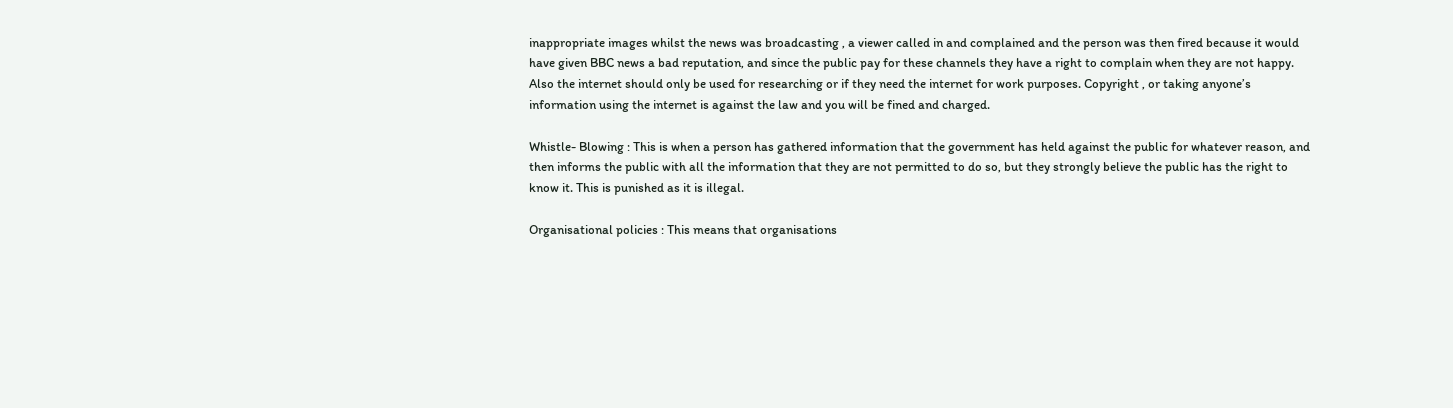inappropriate images whilst the news was broadcasting , a viewer called in and complained and the person was then fired because it would have given BBC news a bad reputation, and since the public pay for these channels they have a right to complain when they are not happy. Also the internet should only be used for researching or if they need the internet for work purposes. Copyright , or taking anyone’s information using the internet is against the law and you will be fined and charged.

Whistle- Blowing : This is when a person has gathered information that the government has held against the public for whatever reason, and then informs the public with all the information that they are not permitted to do so, but they strongly believe the public has the right to know it. This is punished as it is illegal.

Organisational policies : This means that organisations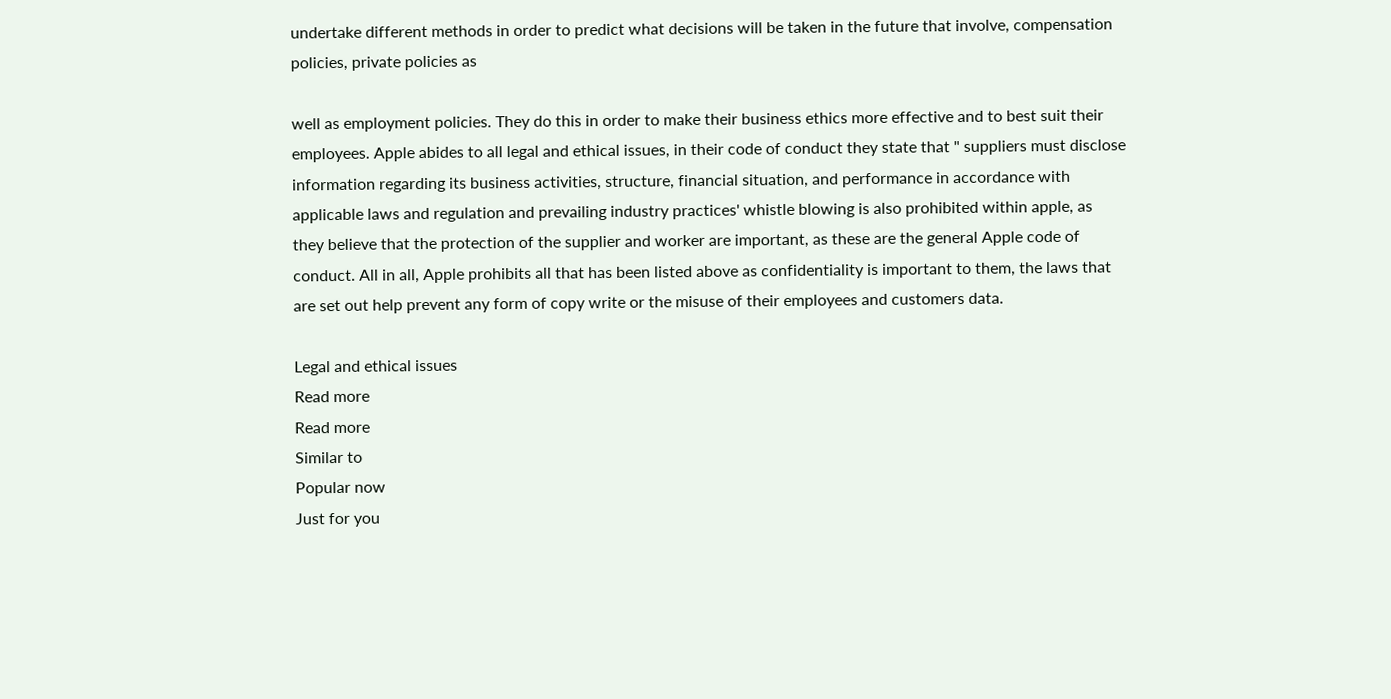undertake different methods in order to predict what decisions will be taken in the future that involve, compensation policies, private policies as

well as employment policies. They do this in order to make their business ethics more effective and to best suit their employees. Apple abides to all legal and ethical issues, in their code of conduct they state that " suppliers must disclose information regarding its business activities, structure, financial situation, and performance in accordance with applicable laws and regulation and prevailing industry practices' whistle blowing is also prohibited within apple, as they believe that the protection of the supplier and worker are important, as these are the general Apple code of conduct. All in all, Apple prohibits all that has been listed above as confidentiality is important to them, the laws that are set out help prevent any form of copy write or the misuse of their employees and customers data.

Legal and ethical issues
Read more
Read more
Similar to
Popular now
Just for you